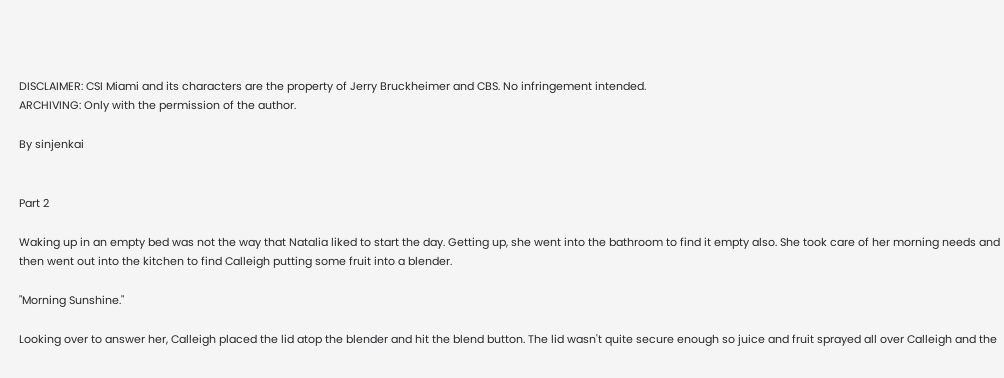DISCLAIMER: CSI Miami and its characters are the property of Jerry Bruckheimer and CBS. No infringement intended.
ARCHIVING: Only with the permission of the author.

By sinjenkai


Part 2

Waking up in an empty bed was not the way that Natalia liked to start the day. Getting up, she went into the bathroom to find it empty also. She took care of her morning needs and then went out into the kitchen to find Calleigh putting some fruit into a blender.

"Morning Sunshine."

Looking over to answer her, Calleigh placed the lid atop the blender and hit the blend button. The lid wasn't quite secure enough so juice and fruit sprayed all over Calleigh and the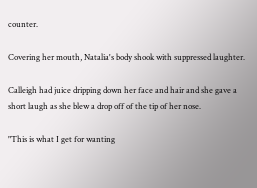counter.

Covering her mouth, Natalia's body shook with suppressed laughter.

Calleigh had juice dripping down her face and hair and she gave a short laugh as she blew a drop off of the tip of her nose.

"This is what I get for wanting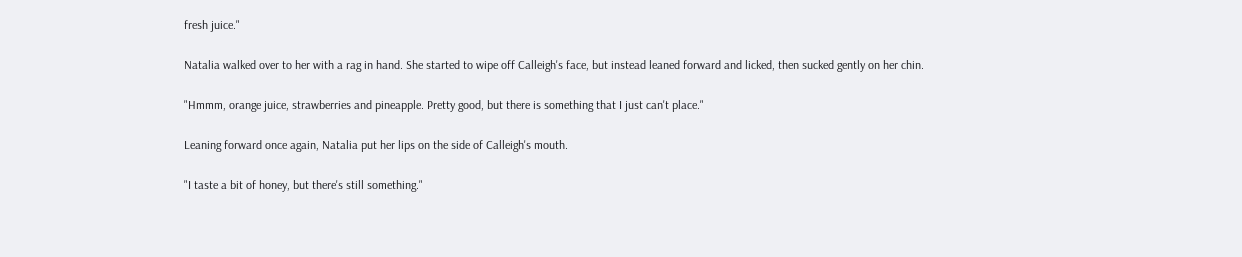fresh juice."

Natalia walked over to her with a rag in hand. She started to wipe off Calleigh's face, but instead leaned forward and licked, then sucked gently on her chin.

"Hmmm, orange juice, strawberries and pineapple. Pretty good, but there is something that I just can't place."

Leaning forward once again, Natalia put her lips on the side of Calleigh's mouth.

"I taste a bit of honey, but there's still something."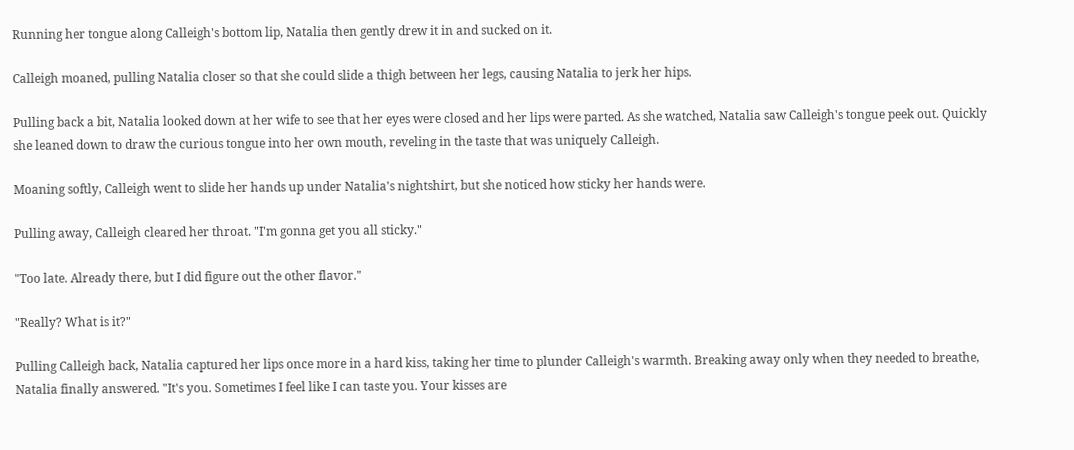Running her tongue along Calleigh's bottom lip, Natalia then gently drew it in and sucked on it.

Calleigh moaned, pulling Natalia closer so that she could slide a thigh between her legs, causing Natalia to jerk her hips.

Pulling back a bit, Natalia looked down at her wife to see that her eyes were closed and her lips were parted. As she watched, Natalia saw Calleigh's tongue peek out. Quickly she leaned down to draw the curious tongue into her own mouth, reveling in the taste that was uniquely Calleigh.

Moaning softly, Calleigh went to slide her hands up under Natalia's nightshirt, but she noticed how sticky her hands were.

Pulling away, Calleigh cleared her throat. "I'm gonna get you all sticky."

"Too late. Already there, but I did figure out the other flavor."

"Really? What is it?"

Pulling Calleigh back, Natalia captured her lips once more in a hard kiss, taking her time to plunder Calleigh's warmth. Breaking away only when they needed to breathe, Natalia finally answered. "It's you. Sometimes I feel like I can taste you. Your kisses are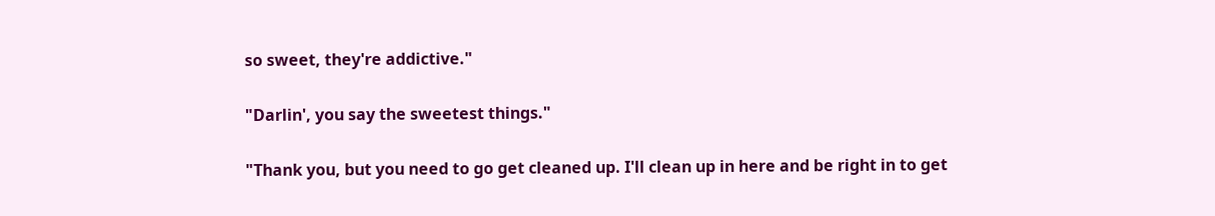so sweet, they're addictive."

"Darlin', you say the sweetest things."

"Thank you, but you need to go get cleaned up. I'll clean up in here and be right in to get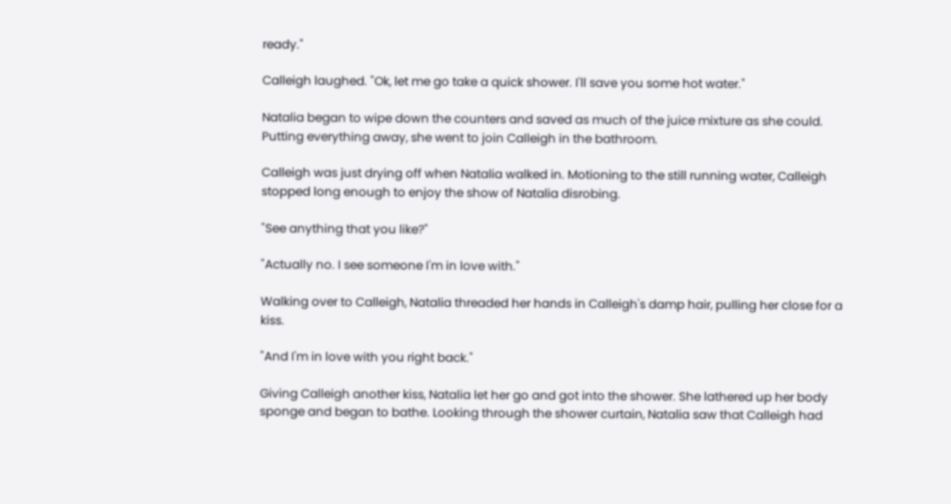ready."

Calleigh laughed. "Ok, let me go take a quick shower. I'll save you some hot water."

Natalia began to wipe down the counters and saved as much of the juice mixture as she could. Putting everything away, she went to join Calleigh in the bathroom.

Calleigh was just drying off when Natalia walked in. Motioning to the still running water, Calleigh stopped long enough to enjoy the show of Natalia disrobing.

"See anything that you like?"

"Actually no. I see someone I'm in love with."

Walking over to Calleigh, Natalia threaded her hands in Calleigh's damp hair, pulling her close for a kiss.

"And I'm in love with you right back."

Giving Calleigh another kiss, Natalia let her go and got into the shower. She lathered up her body sponge and began to bathe. Looking through the shower curtain, Natalia saw that Calleigh had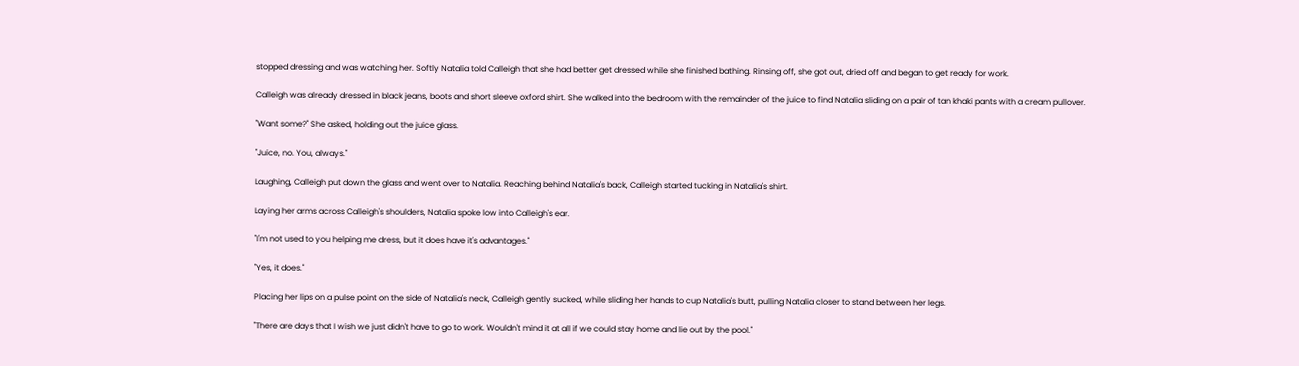stopped dressing and was watching her. Softly Natalia told Calleigh that she had better get dressed while she finished bathing. Rinsing off, she got out, dried off and began to get ready for work.

Calleigh was already dressed in black jeans, boots and short sleeve oxford shirt. She walked into the bedroom with the remainder of the juice to find Natalia sliding on a pair of tan khaki pants with a cream pullover.

"Want some?" She asked, holding out the juice glass.

"Juice, no. You, always."

Laughing, Calleigh put down the glass and went over to Natalia. Reaching behind Natalia's back, Calleigh started tucking in Natalia's shirt.

Laying her arms across Calleigh's shoulders, Natalia spoke low into Calleigh's ear.

"I'm not used to you helping me dress, but it does have it's advantages."

"Yes, it does."

Placing her lips on a pulse point on the side of Natalia's neck, Calleigh gently sucked, while sliding her hands to cup Natalia's butt, pulling Natalia closer to stand between her legs.

"There are days that I wish we just didn't have to go to work. Wouldn't mind it at all if we could stay home and lie out by the pool."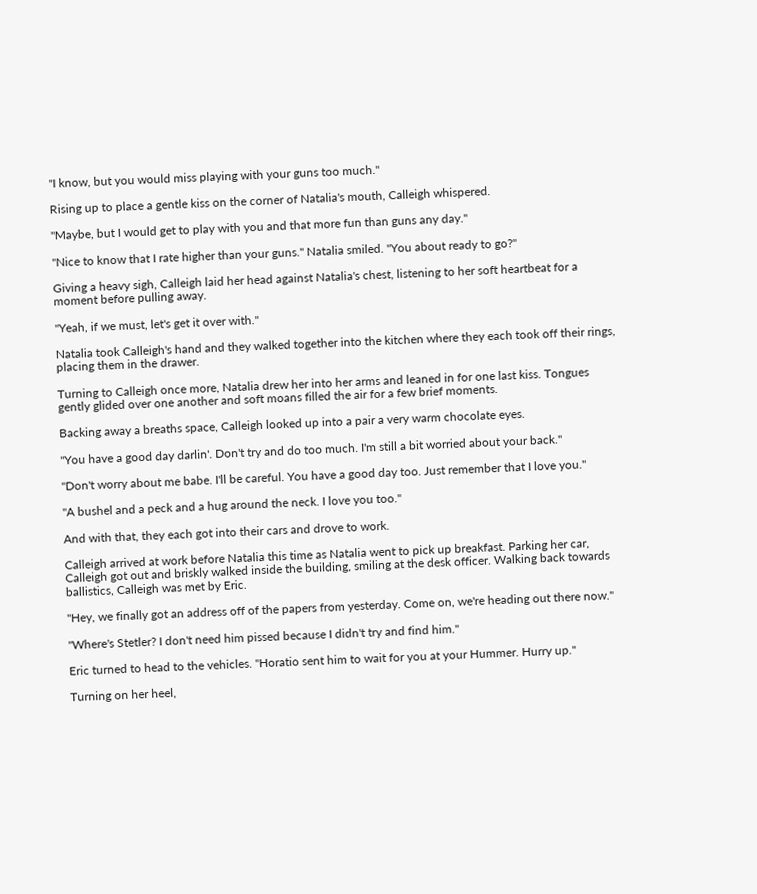"I know, but you would miss playing with your guns too much."

Rising up to place a gentle kiss on the corner of Natalia's mouth, Calleigh whispered.

"Maybe, but I would get to play with you and that more fun than guns any day."

"Nice to know that I rate higher than your guns." Natalia smiled. "You about ready to go?"

Giving a heavy sigh, Calleigh laid her head against Natalia's chest, listening to her soft heartbeat for a moment before pulling away.

"Yeah, if we must, let's get it over with."

Natalia took Calleigh's hand and they walked together into the kitchen where they each took off their rings, placing them in the drawer.

Turning to Calleigh once more, Natalia drew her into her arms and leaned in for one last kiss. Tongues gently glided over one another and soft moans filled the air for a few brief moments.

Backing away a breaths space, Calleigh looked up into a pair a very warm chocolate eyes.

"You have a good day darlin'. Don't try and do too much. I'm still a bit worried about your back."

"Don't worry about me babe. I'll be careful. You have a good day too. Just remember that I love you."

"A bushel and a peck and a hug around the neck. I love you too."

And with that, they each got into their cars and drove to work.

Calleigh arrived at work before Natalia this time as Natalia went to pick up breakfast. Parking her car, Calleigh got out and briskly walked inside the building, smiling at the desk officer. Walking back towards ballistics, Calleigh was met by Eric.

"Hey, we finally got an address off of the papers from yesterday. Come on, we're heading out there now."

"Where's Stetler? I don't need him pissed because I didn't try and find him."

Eric turned to head to the vehicles. "Horatio sent him to wait for you at your Hummer. Hurry up."

Turning on her heel,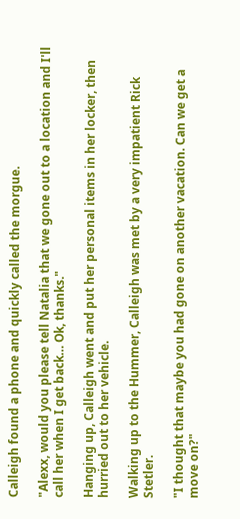Calleigh found a phone and quickly called the morgue.

"Alexx, would you please tell Natalia that we gone out to a location and I'll call her when I get back… Ok, thanks."

Hanging up, Calleigh went and put her personal items in her locker, then hurried out to her vehicle.

Walking up to the Hummer, Calleigh was met by a very impatient Rick Stetler.

"I thought that maybe you had gone on another vacation. Can we get a move on?"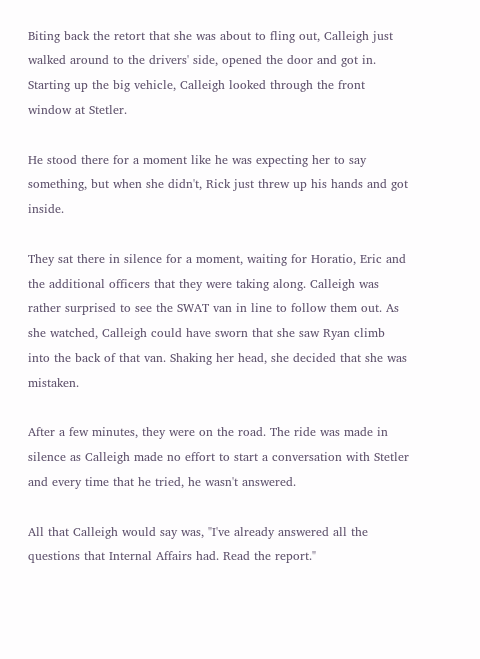Biting back the retort that she was about to fling out, Calleigh just walked around to the drivers' side, opened the door and got in. Starting up the big vehicle, Calleigh looked through the front window at Stetler.

He stood there for a moment like he was expecting her to say something, but when she didn't, Rick just threw up his hands and got inside.

They sat there in silence for a moment, waiting for Horatio, Eric and the additional officers that they were taking along. Calleigh was rather surprised to see the SWAT van in line to follow them out. As she watched, Calleigh could have sworn that she saw Ryan climb into the back of that van. Shaking her head, she decided that she was mistaken.

After a few minutes, they were on the road. The ride was made in silence as Calleigh made no effort to start a conversation with Stetler and every time that he tried, he wasn't answered.

All that Calleigh would say was, "I've already answered all the questions that Internal Affairs had. Read the report."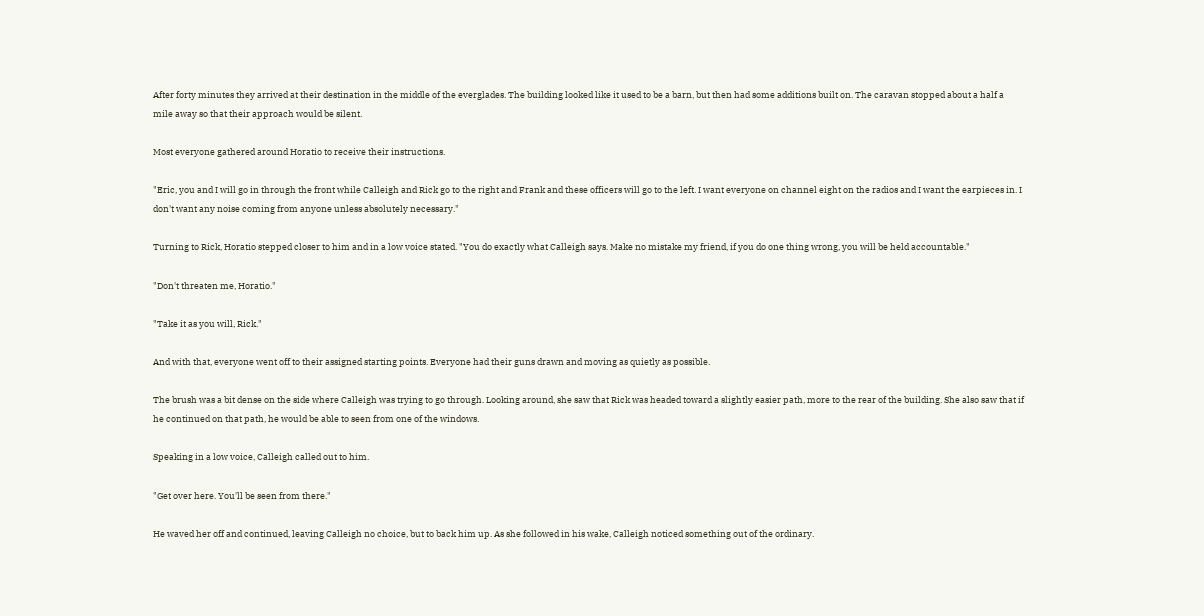After forty minutes they arrived at their destination in the middle of the everglades. The building looked like it used to be a barn, but then had some additions built on. The caravan stopped about a half a mile away so that their approach would be silent.

Most everyone gathered around Horatio to receive their instructions.

"Eric, you and I will go in through the front while Calleigh and Rick go to the right and Frank and these officers will go to the left. I want everyone on channel eight on the radios and I want the earpieces in. I don't want any noise coming from anyone unless absolutely necessary."

Turning to Rick, Horatio stepped closer to him and in a low voice stated. "You do exactly what Calleigh says. Make no mistake my friend, if you do one thing wrong, you will be held accountable."

"Don't threaten me, Horatio."

"Take it as you will, Rick."

And with that, everyone went off to their assigned starting points. Everyone had their guns drawn and moving as quietly as possible.

The brush was a bit dense on the side where Calleigh was trying to go through. Looking around, she saw that Rick was headed toward a slightly easier path, more to the rear of the building. She also saw that if he continued on that path, he would be able to seen from one of the windows.

Speaking in a low voice, Calleigh called out to him.

"Get over here. You'll be seen from there."

He waved her off and continued, leaving Calleigh no choice, but to back him up. As she followed in his wake, Calleigh noticed something out of the ordinary.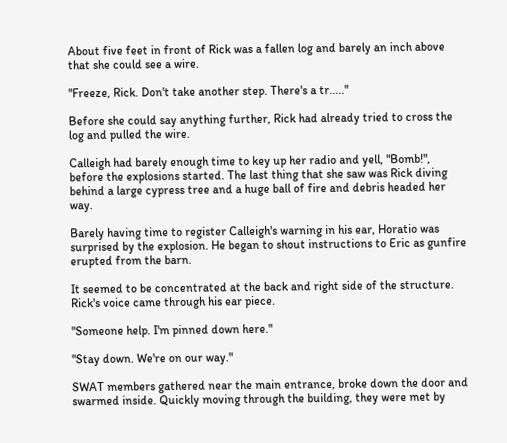About five feet in front of Rick was a fallen log and barely an inch above that she could see a wire.

"Freeze, Rick. Don't take another step. There's a tr....."

Before she could say anything further, Rick had already tried to cross the log and pulled the wire.

Calleigh had barely enough time to key up her radio and yell, "Bomb!", before the explosions started. The last thing that she saw was Rick diving behind a large cypress tree and a huge ball of fire and debris headed her way.

Barely having time to register Calleigh's warning in his ear, Horatio was surprised by the explosion. He began to shout instructions to Eric as gunfire erupted from the barn.

It seemed to be concentrated at the back and right side of the structure. Rick's voice came through his ear piece.

"Someone help. I'm pinned down here."

"Stay down. We're on our way."

SWAT members gathered near the main entrance, broke down the door and swarmed inside. Quickly moving through the building, they were met by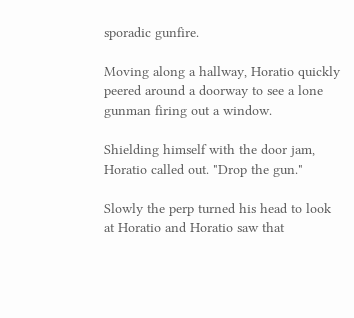sporadic gunfire.

Moving along a hallway, Horatio quickly peered around a doorway to see a lone gunman firing out a window.

Shielding himself with the door jam, Horatio called out. "Drop the gun."

Slowly the perp turned his head to look at Horatio and Horatio saw that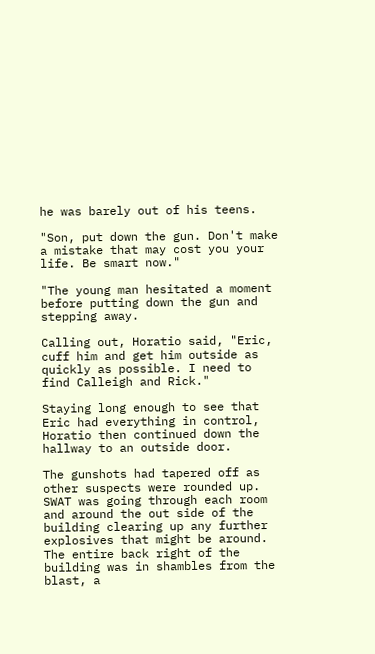he was barely out of his teens.

"Son, put down the gun. Don't make a mistake that may cost you your life. Be smart now."

"The young man hesitated a moment before putting down the gun and stepping away.

Calling out, Horatio said, "Eric, cuff him and get him outside as quickly as possible. I need to find Calleigh and Rick."

Staying long enough to see that Eric had everything in control, Horatio then continued down the hallway to an outside door.

The gunshots had tapered off as other suspects were rounded up. SWAT was going through each room and around the out side of the building clearing up any further explosives that might be around. The entire back right of the building was in shambles from the blast, a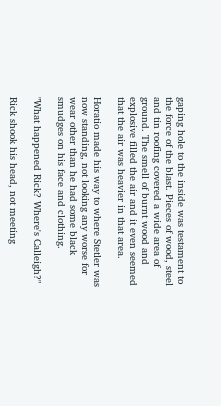gaping hole to the inside was testament to the force of the blast. Pieces of wood, steel and tin roofing covered a wide area of ground. The smell of burnt wood and explosive filled the air and it even seemed that the air was heavier in that area.

Horatio made his way to where Stetler was now standing, not looking any worse for wear other than he had some black smudges on his face and clothing.

"What happened Rick? Where's Calleigh?"

Rick shook his head, not meeting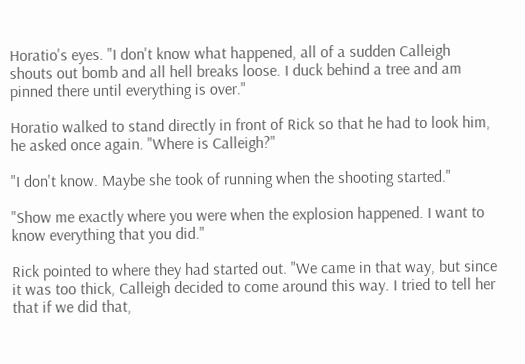Horatio's eyes. "I don't know what happened, all of a sudden Calleigh shouts out bomb and all hell breaks loose. I duck behind a tree and am pinned there until everything is over."

Horatio walked to stand directly in front of Rick so that he had to look him, he asked once again. "Where is Calleigh?"

"I don't know. Maybe she took of running when the shooting started."

"Show me exactly where you were when the explosion happened. I want to know everything that you did."

Rick pointed to where they had started out. "We came in that way, but since it was too thick, Calleigh decided to come around this way. I tried to tell her that if we did that,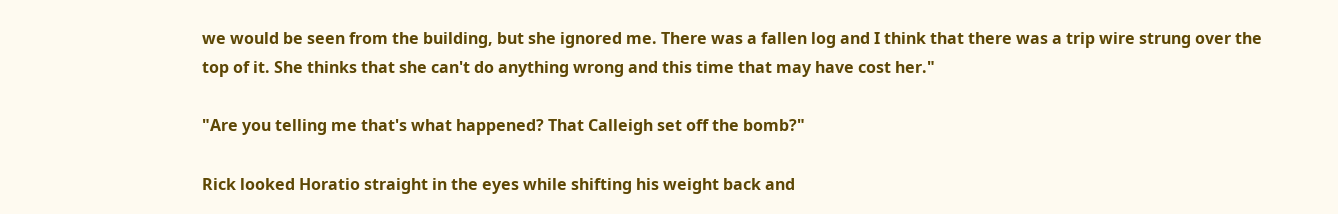we would be seen from the building, but she ignored me. There was a fallen log and I think that there was a trip wire strung over the top of it. She thinks that she can't do anything wrong and this time that may have cost her."

"Are you telling me that's what happened? That Calleigh set off the bomb?"

Rick looked Horatio straight in the eyes while shifting his weight back and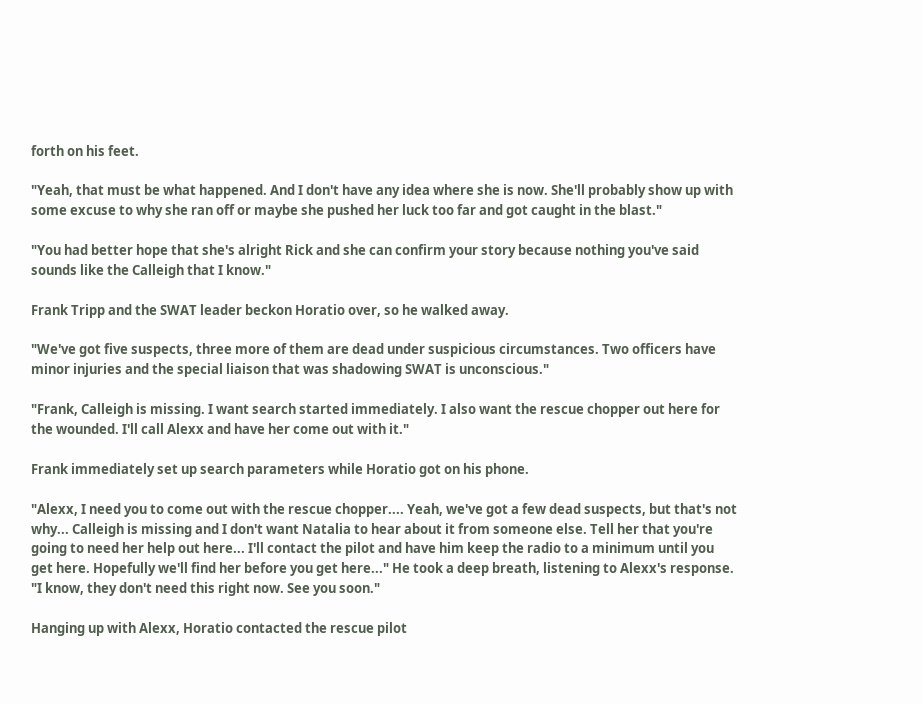forth on his feet.

"Yeah, that must be what happened. And I don't have any idea where she is now. She'll probably show up with some excuse to why she ran off or maybe she pushed her luck too far and got caught in the blast."

"You had better hope that she's alright Rick and she can confirm your story because nothing you've said sounds like the Calleigh that I know."

Frank Tripp and the SWAT leader beckon Horatio over, so he walked away.

"We've got five suspects, three more of them are dead under suspicious circumstances. Two officers have minor injuries and the special liaison that was shadowing SWAT is unconscious."

"Frank, Calleigh is missing. I want search started immediately. I also want the rescue chopper out here for the wounded. I'll call Alexx and have her come out with it."

Frank immediately set up search parameters while Horatio got on his phone.

"Alexx, I need you to come out with the rescue chopper.... Yeah, we've got a few dead suspects, but that's not why... Calleigh is missing and I don't want Natalia to hear about it from someone else. Tell her that you're going to need her help out here... I'll contact the pilot and have him keep the radio to a minimum until you get here. Hopefully we'll find her before you get here..." He took a deep breath, listening to Alexx's response. "I know, they don't need this right now. See you soon."

Hanging up with Alexx, Horatio contacted the rescue pilot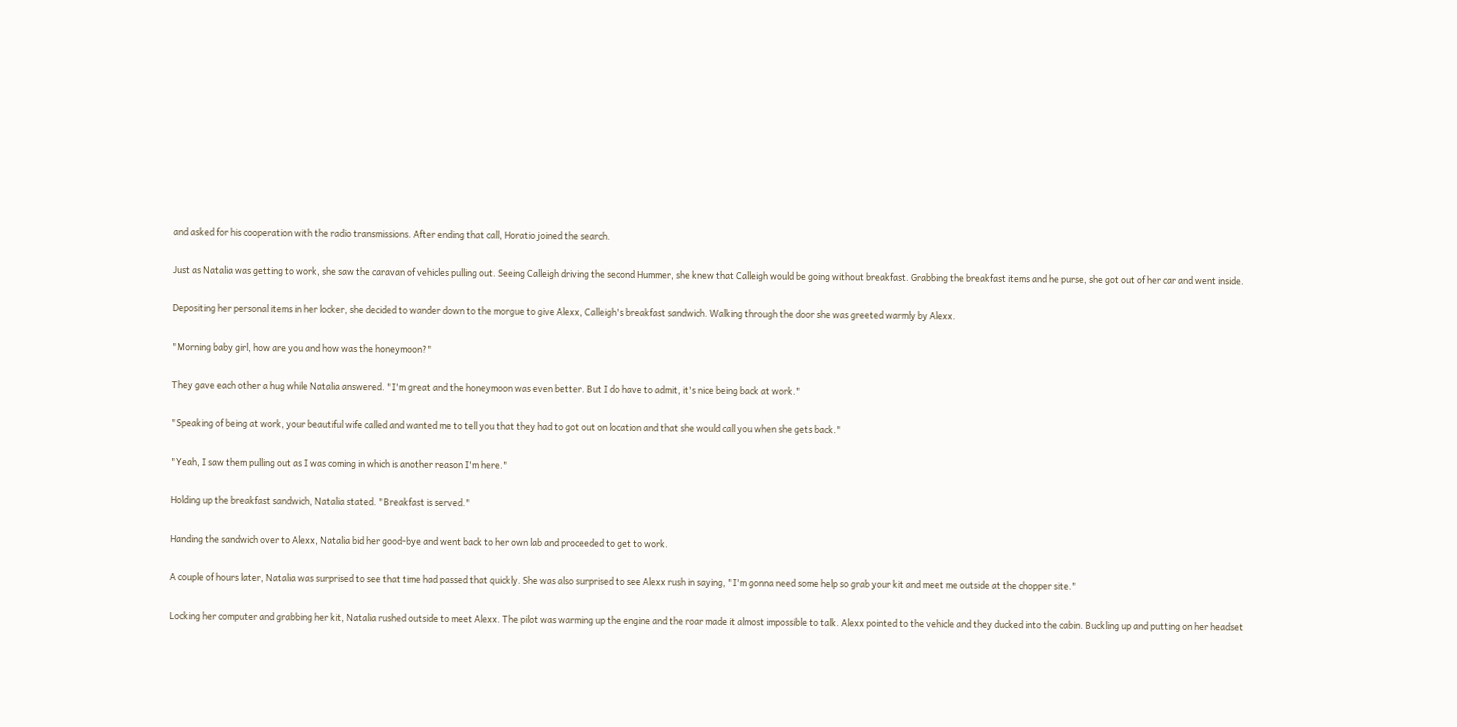and asked for his cooperation with the radio transmissions. After ending that call, Horatio joined the search.

Just as Natalia was getting to work, she saw the caravan of vehicles pulling out. Seeing Calleigh driving the second Hummer, she knew that Calleigh would be going without breakfast. Grabbing the breakfast items and he purse, she got out of her car and went inside.

Depositing her personal items in her locker, she decided to wander down to the morgue to give Alexx, Calleigh's breakfast sandwich. Walking through the door she was greeted warmly by Alexx.

"Morning baby girl, how are you and how was the honeymoon?"

They gave each other a hug while Natalia answered. "I'm great and the honeymoon was even better. But I do have to admit, it's nice being back at work."

"Speaking of being at work, your beautiful wife called and wanted me to tell you that they had to got out on location and that she would call you when she gets back."

"Yeah, I saw them pulling out as I was coming in which is another reason I'm here."

Holding up the breakfast sandwich, Natalia stated. "Breakfast is served."

Handing the sandwich over to Alexx, Natalia bid her good-bye and went back to her own lab and proceeded to get to work.

A couple of hours later, Natalia was surprised to see that time had passed that quickly. She was also surprised to see Alexx rush in saying, "I'm gonna need some help so grab your kit and meet me outside at the chopper site."

Locking her computer and grabbing her kit, Natalia rushed outside to meet Alexx. The pilot was warming up the engine and the roar made it almost impossible to talk. Alexx pointed to the vehicle and they ducked into the cabin. Buckling up and putting on her headset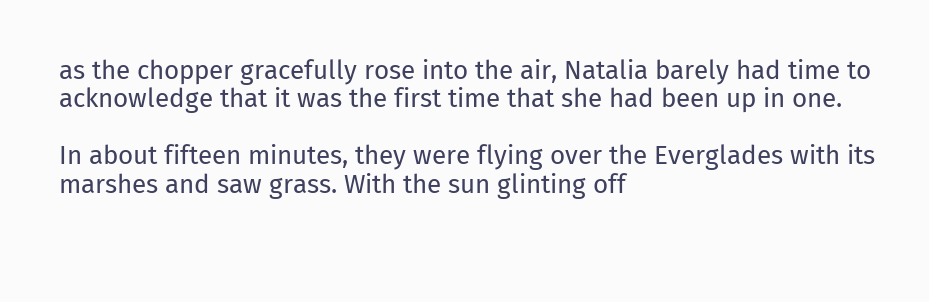as the chopper gracefully rose into the air, Natalia barely had time to acknowledge that it was the first time that she had been up in one.

In about fifteen minutes, they were flying over the Everglades with its marshes and saw grass. With the sun glinting off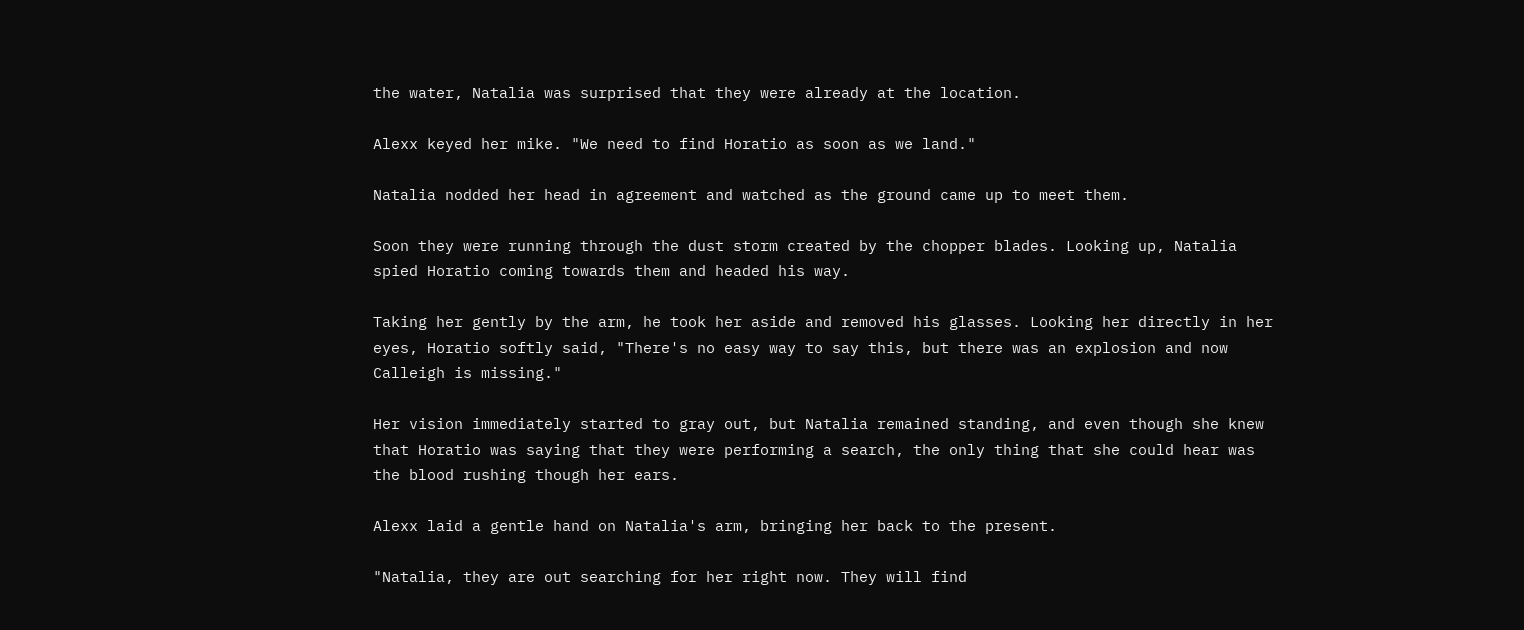the water, Natalia was surprised that they were already at the location.

Alexx keyed her mike. "We need to find Horatio as soon as we land."

Natalia nodded her head in agreement and watched as the ground came up to meet them.

Soon they were running through the dust storm created by the chopper blades. Looking up, Natalia spied Horatio coming towards them and headed his way.

Taking her gently by the arm, he took her aside and removed his glasses. Looking her directly in her eyes, Horatio softly said, "There's no easy way to say this, but there was an explosion and now Calleigh is missing."

Her vision immediately started to gray out, but Natalia remained standing, and even though she knew that Horatio was saying that they were performing a search, the only thing that she could hear was the blood rushing though her ears.

Alexx laid a gentle hand on Natalia's arm, bringing her back to the present.

"Natalia, they are out searching for her right now. They will find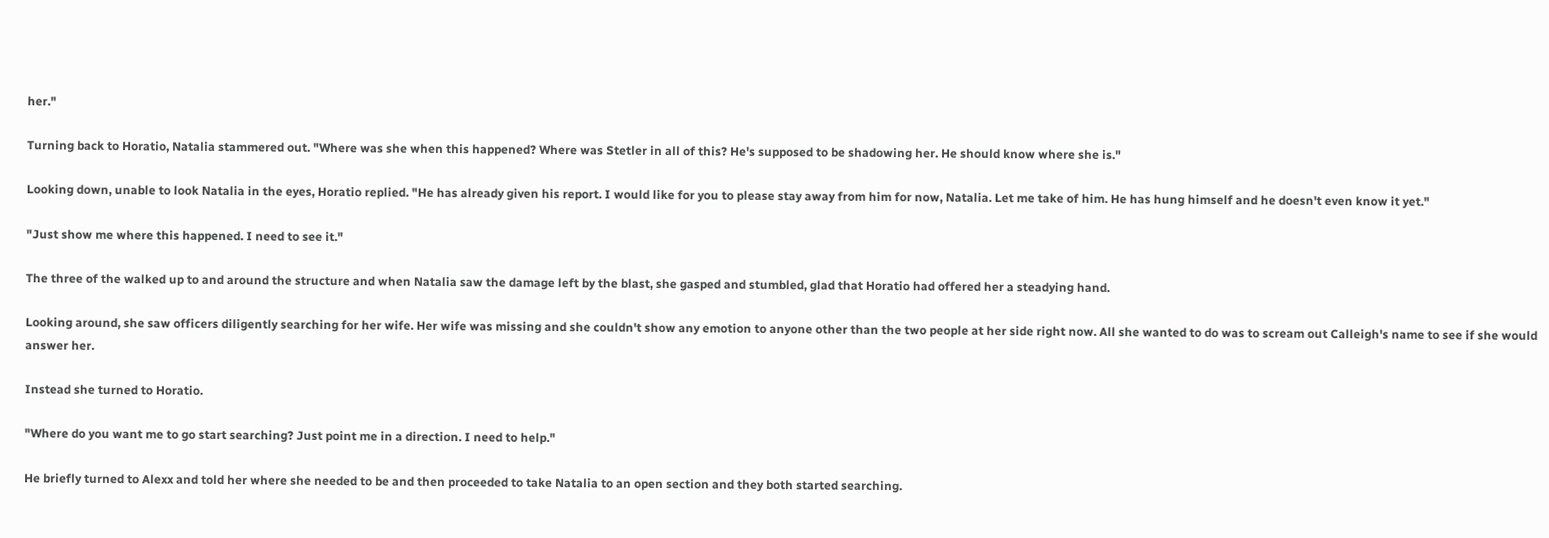her."

Turning back to Horatio, Natalia stammered out. "Where was she when this happened? Where was Stetler in all of this? He's supposed to be shadowing her. He should know where she is."

Looking down, unable to look Natalia in the eyes, Horatio replied. "He has already given his report. I would like for you to please stay away from him for now, Natalia. Let me take of him. He has hung himself and he doesn't even know it yet."

"Just show me where this happened. I need to see it."

The three of the walked up to and around the structure and when Natalia saw the damage left by the blast, she gasped and stumbled, glad that Horatio had offered her a steadying hand.

Looking around, she saw officers diligently searching for her wife. Her wife was missing and she couldn't show any emotion to anyone other than the two people at her side right now. All she wanted to do was to scream out Calleigh's name to see if she would answer her.

Instead she turned to Horatio.

"Where do you want me to go start searching? Just point me in a direction. I need to help."

He briefly turned to Alexx and told her where she needed to be and then proceeded to take Natalia to an open section and they both started searching.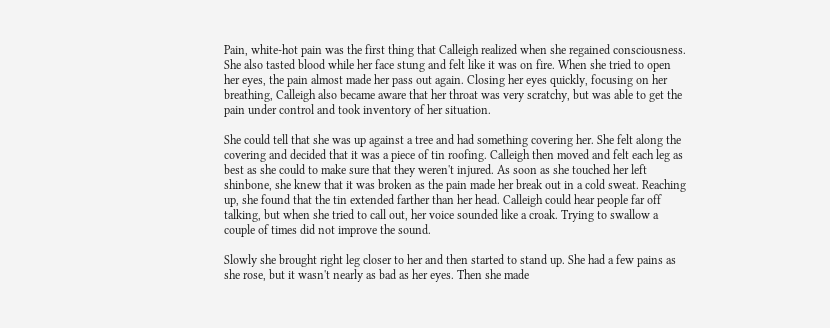Pain, white-hot pain was the first thing that Calleigh realized when she regained consciousness. She also tasted blood while her face stung and felt like it was on fire. When she tried to open her eyes, the pain almost made her pass out again. Closing her eyes quickly, focusing on her breathing, Calleigh also became aware that her throat was very scratchy, but was able to get the pain under control and took inventory of her situation.

She could tell that she was up against a tree and had something covering her. She felt along the covering and decided that it was a piece of tin roofing. Calleigh then moved and felt each leg as best as she could to make sure that they weren't injured. As soon as she touched her left shinbone, she knew that it was broken as the pain made her break out in a cold sweat. Reaching up, she found that the tin extended farther than her head. Calleigh could hear people far off talking, but when she tried to call out, her voice sounded like a croak. Trying to swallow a couple of times did not improve the sound.

Slowly she brought right leg closer to her and then started to stand up. She had a few pains as she rose, but it wasn't nearly as bad as her eyes. Then she made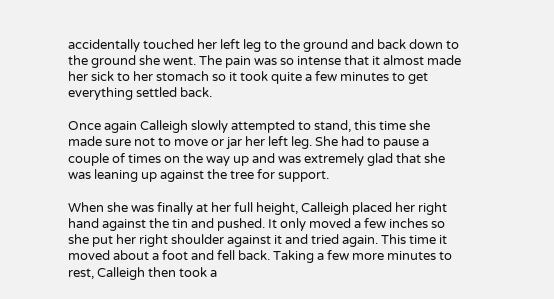accidentally touched her left leg to the ground and back down to the ground she went. The pain was so intense that it almost made her sick to her stomach so it took quite a few minutes to get everything settled back.

Once again Calleigh slowly attempted to stand, this time she made sure not to move or jar her left leg. She had to pause a couple of times on the way up and was extremely glad that she was leaning up against the tree for support.

When she was finally at her full height, Calleigh placed her right hand against the tin and pushed. It only moved a few inches so she put her right shoulder against it and tried again. This time it moved about a foot and fell back. Taking a few more minutes to rest, Calleigh then took a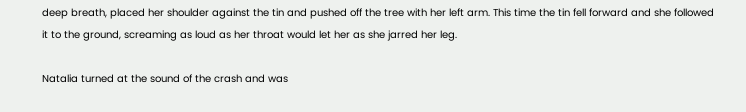deep breath, placed her shoulder against the tin and pushed off the tree with her left arm. This time the tin fell forward and she followed it to the ground, screaming as loud as her throat would let her as she jarred her leg.

Natalia turned at the sound of the crash and was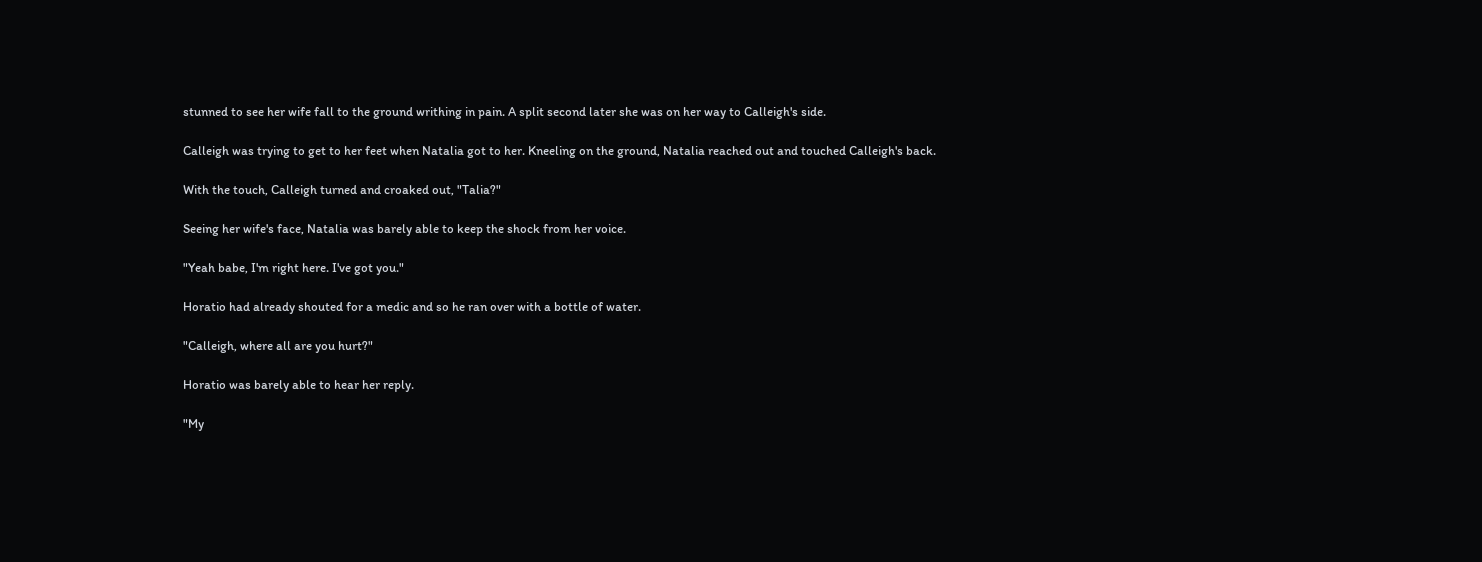stunned to see her wife fall to the ground writhing in pain. A split second later she was on her way to Calleigh's side.

Calleigh was trying to get to her feet when Natalia got to her. Kneeling on the ground, Natalia reached out and touched Calleigh's back.

With the touch, Calleigh turned and croaked out, "Talia?"

Seeing her wife's face, Natalia was barely able to keep the shock from her voice.

"Yeah babe, I'm right here. I've got you."

Horatio had already shouted for a medic and so he ran over with a bottle of water.

"Calleigh, where all are you hurt?"

Horatio was barely able to hear her reply.

"My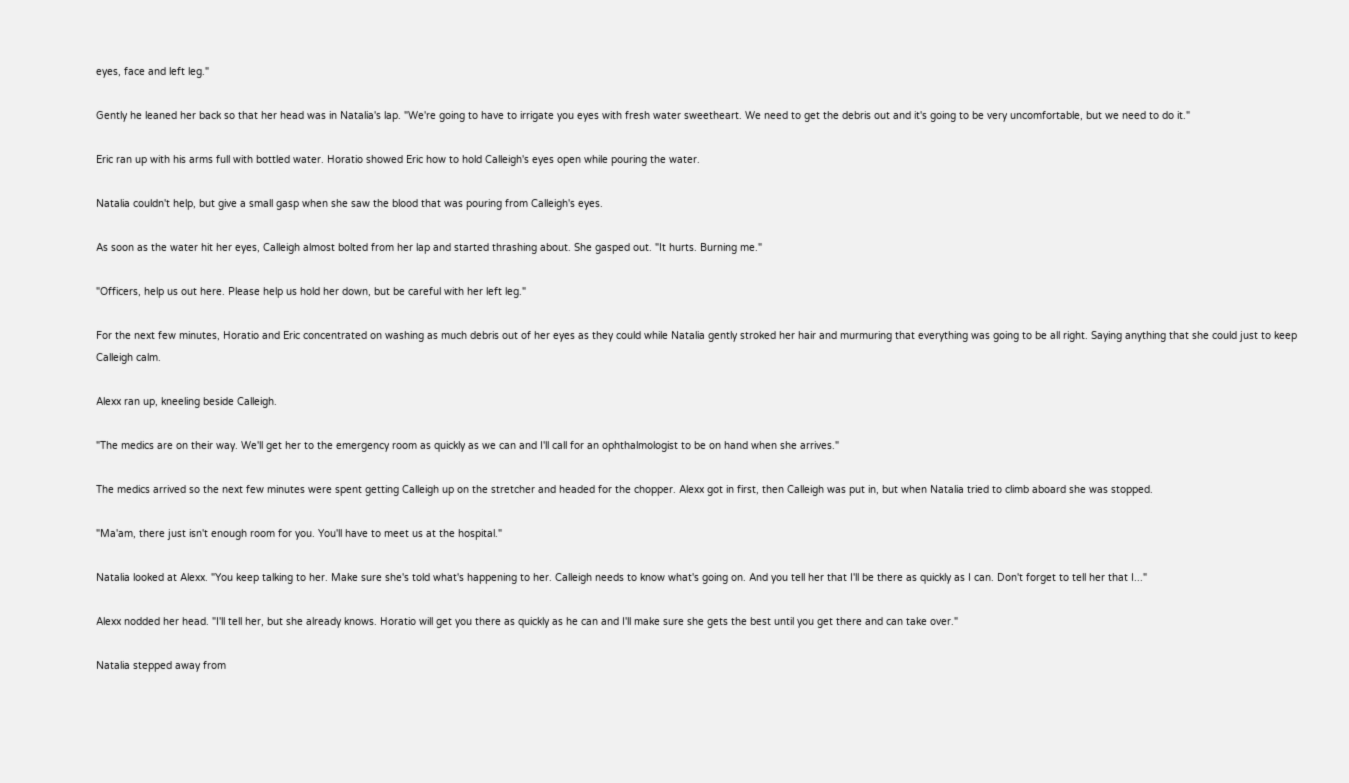eyes, face and left leg."

Gently he leaned her back so that her head was in Natalia's lap. "We're going to have to irrigate you eyes with fresh water sweetheart. We need to get the debris out and it's going to be very uncomfortable, but we need to do it."

Eric ran up with his arms full with bottled water. Horatio showed Eric how to hold Calleigh's eyes open while pouring the water.

Natalia couldn't help, but give a small gasp when she saw the blood that was pouring from Calleigh's eyes.

As soon as the water hit her eyes, Calleigh almost bolted from her lap and started thrashing about. She gasped out. "It hurts. Burning me."

"Officers, help us out here. Please help us hold her down, but be careful with her left leg."

For the next few minutes, Horatio and Eric concentrated on washing as much debris out of her eyes as they could while Natalia gently stroked her hair and murmuring that everything was going to be all right. Saying anything that she could just to keep Calleigh calm.

Alexx ran up, kneeling beside Calleigh.

"The medics are on their way. We'll get her to the emergency room as quickly as we can and I'll call for an ophthalmologist to be on hand when she arrives."

The medics arrived so the next few minutes were spent getting Calleigh up on the stretcher and headed for the chopper. Alexx got in first, then Calleigh was put in, but when Natalia tried to climb aboard she was stopped.

"Ma'am, there just isn't enough room for you. You'll have to meet us at the hospital."

Natalia looked at Alexx. "You keep talking to her. Make sure she's told what's happening to her. Calleigh needs to know what's going on. And you tell her that I'll be there as quickly as I can. Don't forget to tell her that I..."

Alexx nodded her head. "I'll tell her, but she already knows. Horatio will get you there as quickly as he can and I'll make sure she gets the best until you get there and can take over."

Natalia stepped away from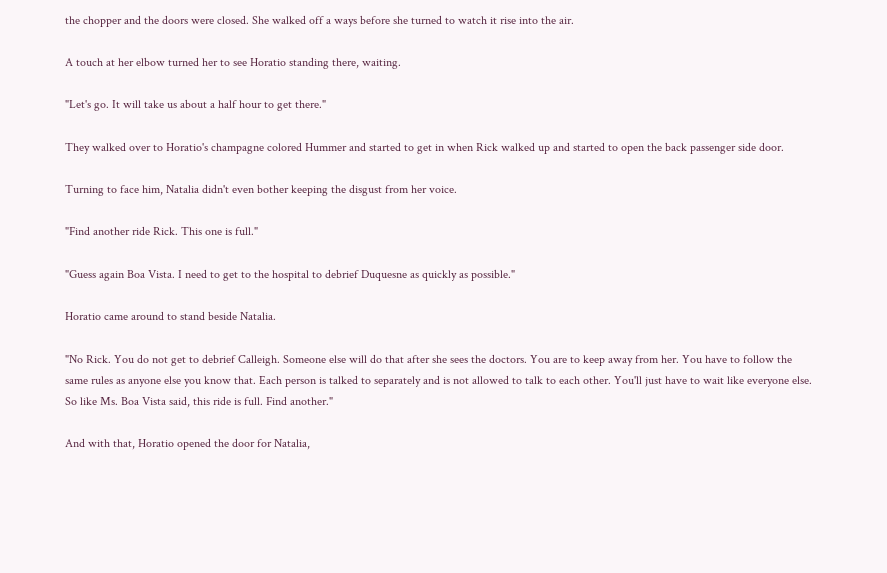the chopper and the doors were closed. She walked off a ways before she turned to watch it rise into the air.

A touch at her elbow turned her to see Horatio standing there, waiting.

"Let's go. It will take us about a half hour to get there."

They walked over to Horatio's champagne colored Hummer and started to get in when Rick walked up and started to open the back passenger side door.

Turning to face him, Natalia didn't even bother keeping the disgust from her voice.

"Find another ride Rick. This one is full."

"Guess again Boa Vista. I need to get to the hospital to debrief Duquesne as quickly as possible."

Horatio came around to stand beside Natalia.

"No Rick. You do not get to debrief Calleigh. Someone else will do that after she sees the doctors. You are to keep away from her. You have to follow the same rules as anyone else you know that. Each person is talked to separately and is not allowed to talk to each other. You'll just have to wait like everyone else. So like Ms. Boa Vista said, this ride is full. Find another."

And with that, Horatio opened the door for Natalia,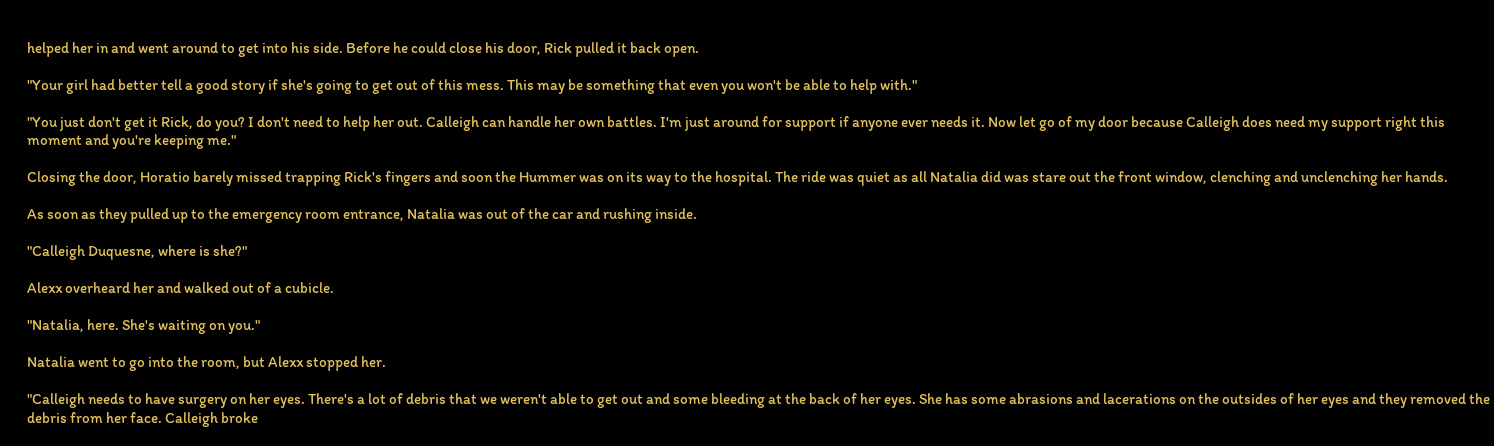helped her in and went around to get into his side. Before he could close his door, Rick pulled it back open.

"Your girl had better tell a good story if she's going to get out of this mess. This may be something that even you won't be able to help with."

"You just don't get it Rick, do you? I don't need to help her out. Calleigh can handle her own battles. I'm just around for support if anyone ever needs it. Now let go of my door because Calleigh does need my support right this moment and you're keeping me."

Closing the door, Horatio barely missed trapping Rick's fingers and soon the Hummer was on its way to the hospital. The ride was quiet as all Natalia did was stare out the front window, clenching and unclenching her hands.

As soon as they pulled up to the emergency room entrance, Natalia was out of the car and rushing inside.

"Calleigh Duquesne, where is she?"

Alexx overheard her and walked out of a cubicle.

"Natalia, here. She's waiting on you."

Natalia went to go into the room, but Alexx stopped her.

"Calleigh needs to have surgery on her eyes. There's a lot of debris that we weren't able to get out and some bleeding at the back of her eyes. She has some abrasions and lacerations on the outsides of her eyes and they removed the debris from her face. Calleigh broke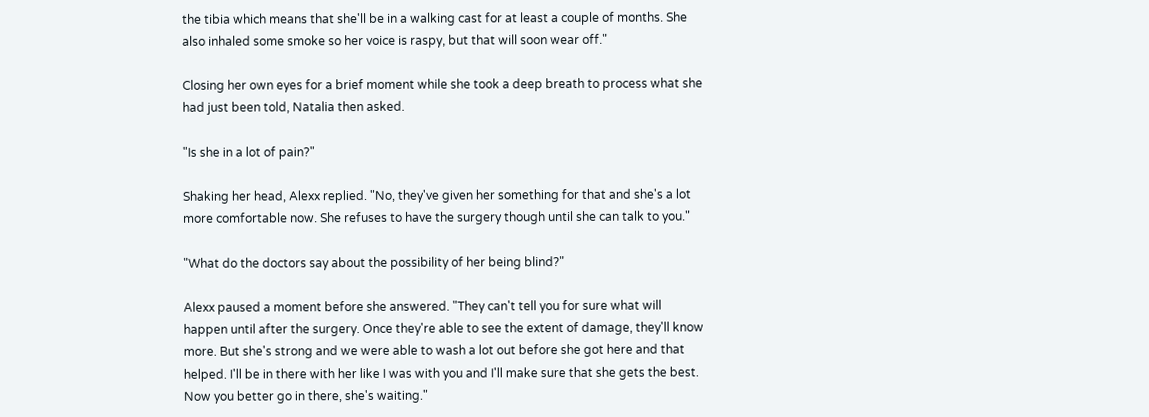the tibia which means that she'll be in a walking cast for at least a couple of months. She also inhaled some smoke so her voice is raspy, but that will soon wear off."

Closing her own eyes for a brief moment while she took a deep breath to process what she had just been told, Natalia then asked.

"Is she in a lot of pain?"

Shaking her head, Alexx replied. "No, they've given her something for that and she's a lot more comfortable now. She refuses to have the surgery though until she can talk to you."

"What do the doctors say about the possibility of her being blind?"

Alexx paused a moment before she answered. "They can't tell you for sure what will happen until after the surgery. Once they're able to see the extent of damage, they'll know more. But she's strong and we were able to wash a lot out before she got here and that helped. I'll be in there with her like I was with you and I'll make sure that she gets the best. Now you better go in there, she's waiting."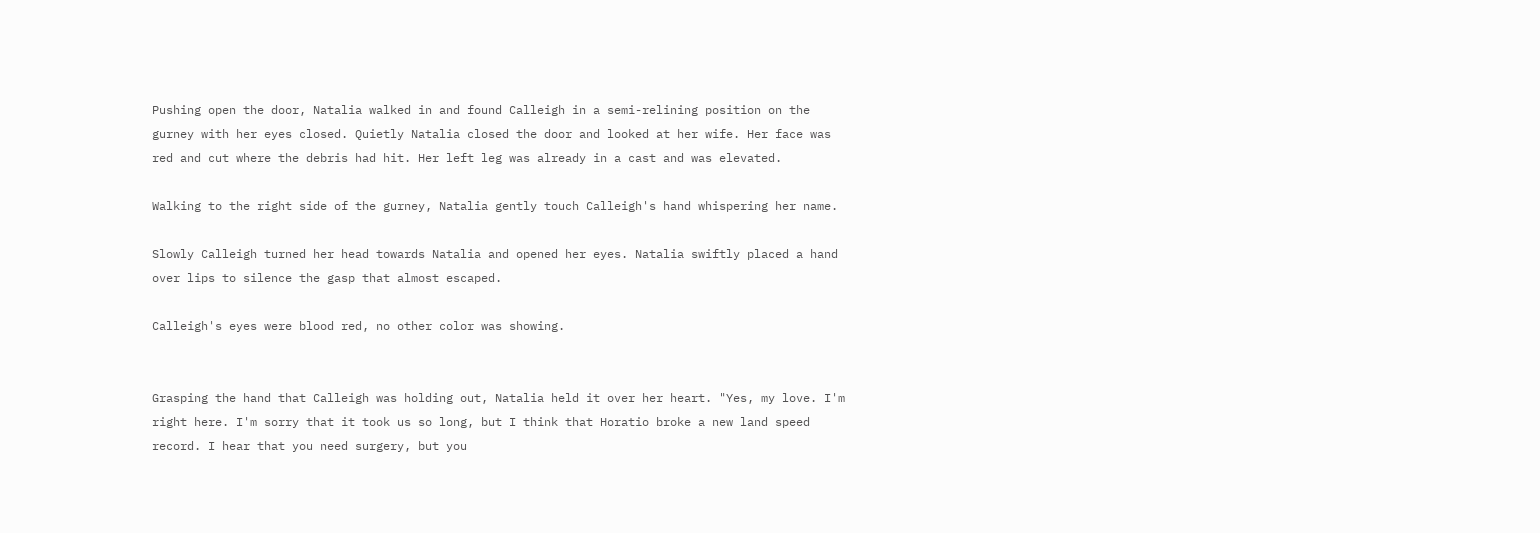Pushing open the door, Natalia walked in and found Calleigh in a semi-relining position on the gurney with her eyes closed. Quietly Natalia closed the door and looked at her wife. Her face was red and cut where the debris had hit. Her left leg was already in a cast and was elevated.

Walking to the right side of the gurney, Natalia gently touch Calleigh's hand whispering her name.

Slowly Calleigh turned her head towards Natalia and opened her eyes. Natalia swiftly placed a hand over lips to silence the gasp that almost escaped.

Calleigh's eyes were blood red, no other color was showing.


Grasping the hand that Calleigh was holding out, Natalia held it over her heart. "Yes, my love. I'm right here. I'm sorry that it took us so long, but I think that Horatio broke a new land speed record. I hear that you need surgery, but you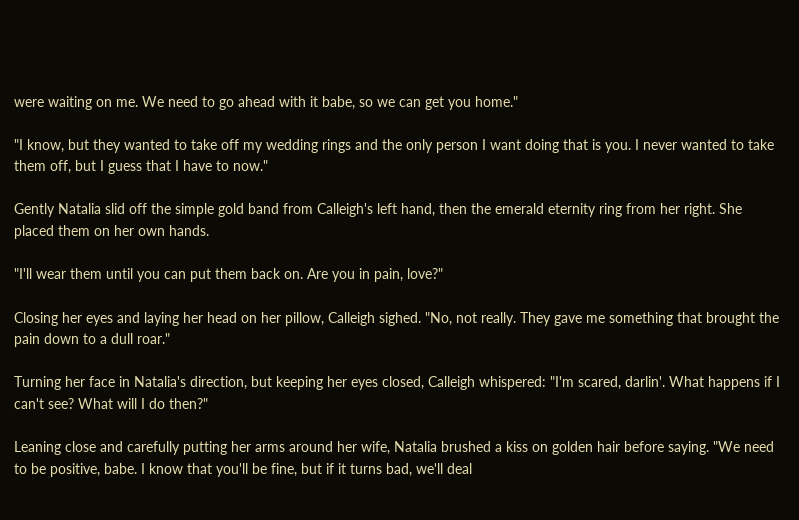were waiting on me. We need to go ahead with it babe, so we can get you home."

"I know, but they wanted to take off my wedding rings and the only person I want doing that is you. I never wanted to take them off, but I guess that I have to now."

Gently Natalia slid off the simple gold band from Calleigh's left hand, then the emerald eternity ring from her right. She placed them on her own hands.

"I'll wear them until you can put them back on. Are you in pain, love?"

Closing her eyes and laying her head on her pillow, Calleigh sighed. "No, not really. They gave me something that brought the pain down to a dull roar."

Turning her face in Natalia's direction, but keeping her eyes closed, Calleigh whispered: "I'm scared, darlin'. What happens if I can't see? What will I do then?"

Leaning close and carefully putting her arms around her wife, Natalia brushed a kiss on golden hair before saying. "We need to be positive, babe. I know that you'll be fine, but if it turns bad, we'll deal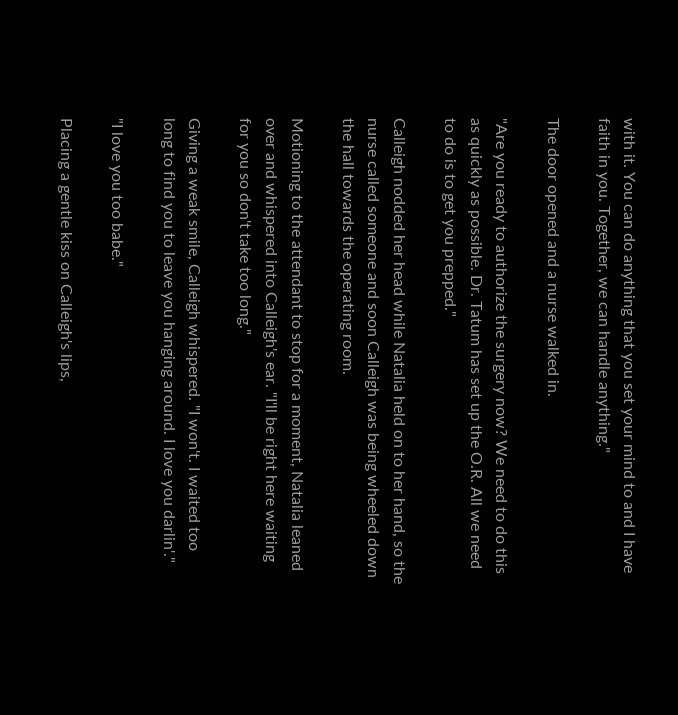with it. You can do anything that you set your mind to and I have faith in you. Together, we can handle anything."

The door opened and a nurse walked in.

"Are you ready to authorize the surgery now? We need to do this as quickly as possible. Dr. Tatum has set up the O.R. All we need to do is to get you prepped."

Calleigh nodded her head while Natalia held on to her hand, so the nurse called someone and soon Calleigh was being wheeled down the hall towards the operating room.

Motioning to the attendant to stop for a moment, Natalia leaned over and whispered into Calleigh's ear. "I'll be right here waiting for you so don't take too long."

Giving a weak smile, Calleigh whispered. "I won't. I waited too long to find you to leave you hanging around. I love you darlin'."

"I love you too babe."

Placing a gentle kiss on Calleigh's lips,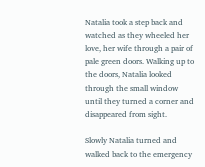Natalia took a step back and watched as they wheeled her love, her wife through a pair of pale green doors. Walking up to the doors, Natalia looked through the small window until they turned a corner and disappeared from sight.

Slowly Natalia turned and walked back to the emergency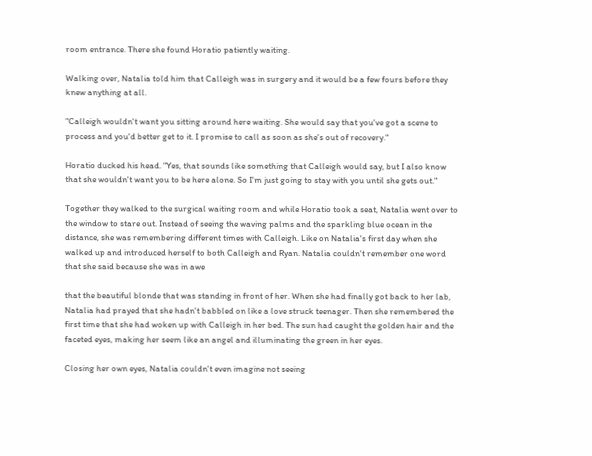room entrance. There she found Horatio patiently waiting.

Walking over, Natalia told him that Calleigh was in surgery and it would be a few fours before they knew anything at all.

"Calleigh wouldn't want you sitting around here waiting. She would say that you've got a scene to process and you'd better get to it. I promise to call as soon as she's out of recovery."

Horatio ducked his head. "Yes, that sounds like something that Calleigh would say, but I also know that she wouldn't want you to be here alone. So I'm just going to stay with you until she gets out."

Together they walked to the surgical waiting room and while Horatio took a seat, Natalia went over to the window to stare out. Instead of seeing the waving palms and the sparkling blue ocean in the distance, she was remembering different times with Calleigh. Like on Natalia's first day when she walked up and introduced herself to both Calleigh and Ryan. Natalia couldn't remember one word that she said because she was in awe

that the beautiful blonde that was standing in front of her. When she had finally got back to her lab, Natalia had prayed that she hadn't babbled on like a love struck teenager. Then she remembered the first time that she had woken up with Calleigh in her bed. The sun had caught the golden hair and the faceted eyes, making her seem like an angel and illuminating the green in her eyes.

Closing her own eyes, Natalia couldn't even imagine not seeing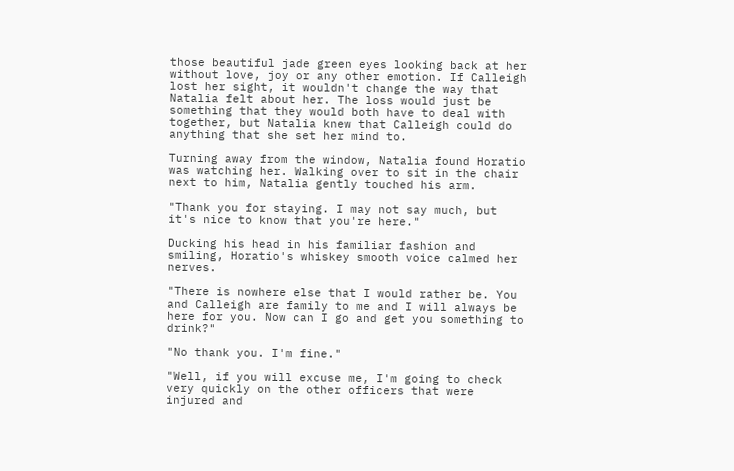those beautiful jade green eyes looking back at her without love, joy or any other emotion. If Calleigh lost her sight, it wouldn't change the way that Natalia felt about her. The loss would just be something that they would both have to deal with together, but Natalia knew that Calleigh could do anything that she set her mind to.

Turning away from the window, Natalia found Horatio was watching her. Walking over to sit in the chair next to him, Natalia gently touched his arm.

"Thank you for staying. I may not say much, but it's nice to know that you're here."

Ducking his head in his familiar fashion and smiling, Horatio's whiskey smooth voice calmed her nerves.

"There is nowhere else that I would rather be. You and Calleigh are family to me and I will always be here for you. Now can I go and get you something to drink?"

"No thank you. I'm fine."

"Well, if you will excuse me, I'm going to check very quickly on the other officers that were injured and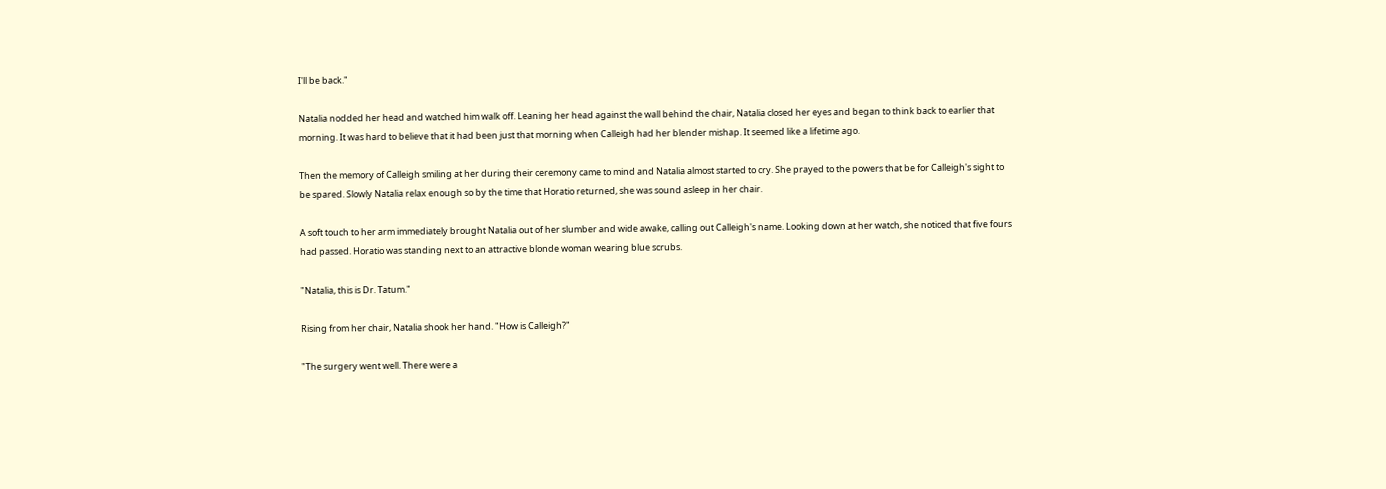I'll be back."

Natalia nodded her head and watched him walk off. Leaning her head against the wall behind the chair, Natalia closed her eyes and began to think back to earlier that morning. It was hard to believe that it had been just that morning when Calleigh had her blender mishap. It seemed like a lifetime ago.

Then the memory of Calleigh smiling at her during their ceremony came to mind and Natalia almost started to cry. She prayed to the powers that be for Calleigh's sight to be spared. Slowly Natalia relax enough so by the time that Horatio returned, she was sound asleep in her chair.

A soft touch to her arm immediately brought Natalia out of her slumber and wide awake, calling out Calleigh's name. Looking down at her watch, she noticed that five fours had passed. Horatio was standing next to an attractive blonde woman wearing blue scrubs.

"Natalia, this is Dr. Tatum."

Rising from her chair, Natalia shook her hand. "How is Calleigh?"

"The surgery went well. There were a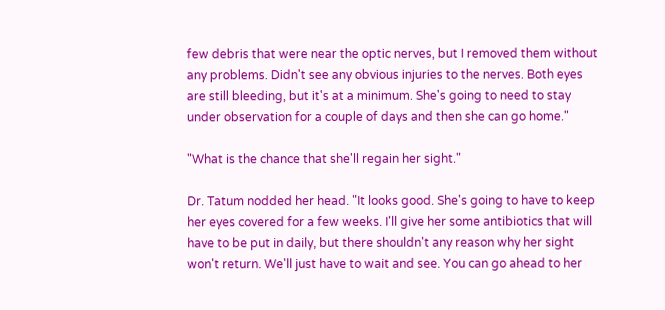few debris that were near the optic nerves, but I removed them without any problems. Didn't see any obvious injuries to the nerves. Both eyes are still bleeding, but it's at a minimum. She's going to need to stay under observation for a couple of days and then she can go home."

"What is the chance that she'll regain her sight."

Dr. Tatum nodded her head. "It looks good. She's going to have to keep her eyes covered for a few weeks. I'll give her some antibiotics that will have to be put in daily, but there shouldn't any reason why her sight won't return. We'll just have to wait and see. You can go ahead to her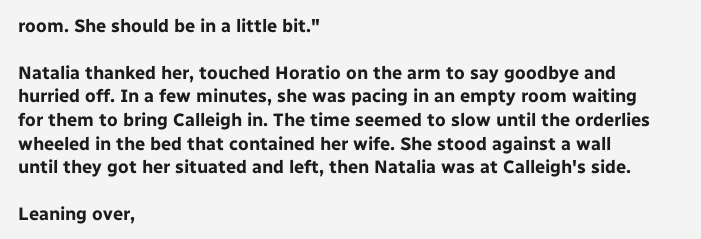room. She should be in a little bit."

Natalia thanked her, touched Horatio on the arm to say goodbye and hurried off. In a few minutes, she was pacing in an empty room waiting for them to bring Calleigh in. The time seemed to slow until the orderlies wheeled in the bed that contained her wife. She stood against a wall until they got her situated and left, then Natalia was at Calleigh's side.

Leaning over,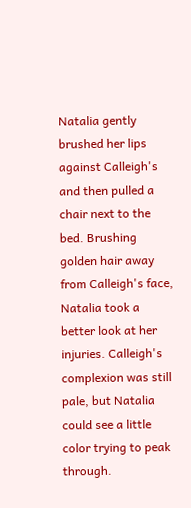Natalia gently brushed her lips against Calleigh's and then pulled a chair next to the bed. Brushing golden hair away from Calleigh's face, Natalia took a better look at her injuries. Calleigh's complexion was still pale, but Natalia could see a little color trying to peak through.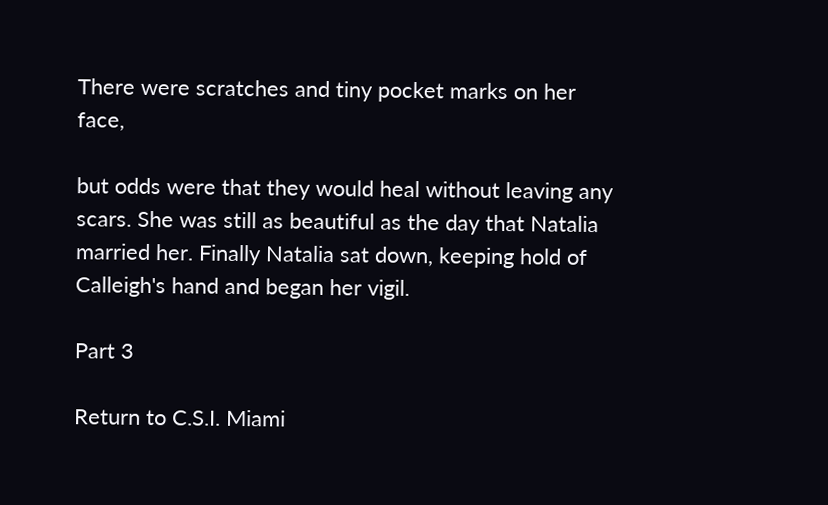There were scratches and tiny pocket marks on her face,

but odds were that they would heal without leaving any scars. She was still as beautiful as the day that Natalia married her. Finally Natalia sat down, keeping hold of Calleigh's hand and began her vigil.

Part 3

Return to C.S.I. Miami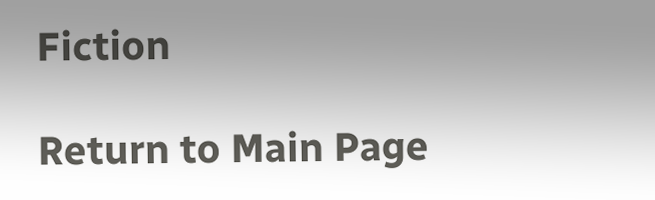Fiction

Return to Main Page